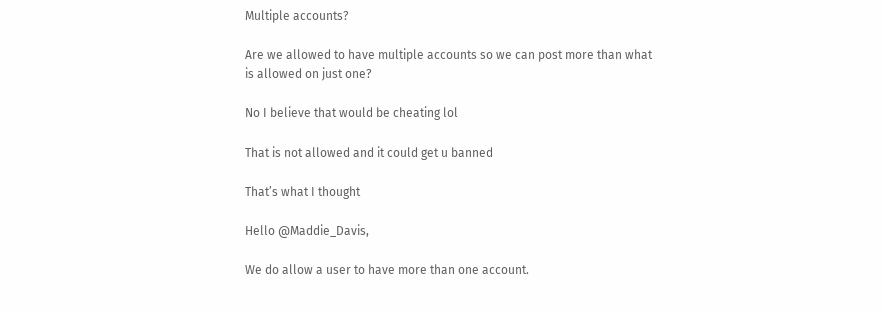Multiple accounts?

Are we allowed to have multiple accounts so we can post more than what is allowed on just one?

No I believe that would be cheating lol

That is not allowed and it could get u banned

That’s what I thought

Hello @Maddie_Davis,

We do allow a user to have more than one account.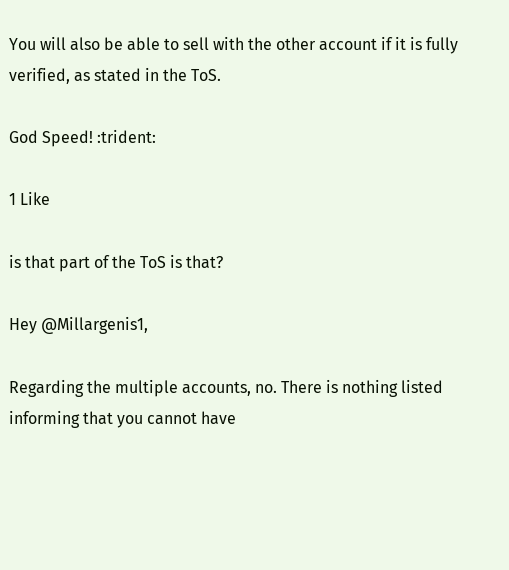You will also be able to sell with the other account if it is fully verified, as stated in the ToS.

God Speed! :trident:

1 Like

is that part of the ToS is that?

Hey @Millargenis1,

Regarding the multiple accounts, no. There is nothing listed informing that you cannot have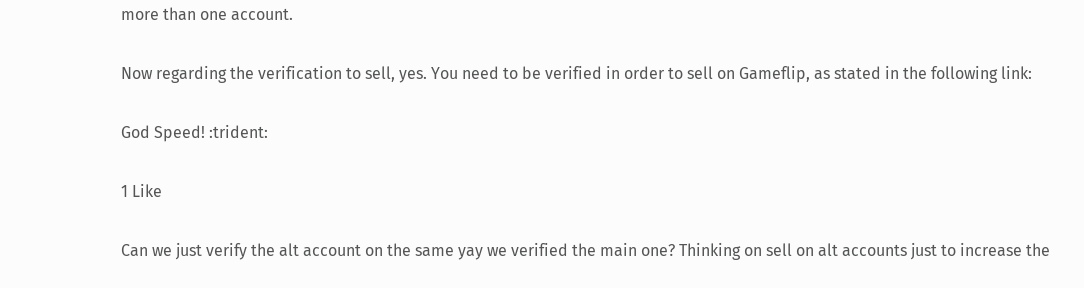more than one account.

Now regarding the verification to sell, yes. You need to be verified in order to sell on Gameflip, as stated in the following link:

God Speed! :trident:

1 Like

Can we just verify the alt account on the same yay we verified the main one? Thinking on sell on alt accounts just to increase the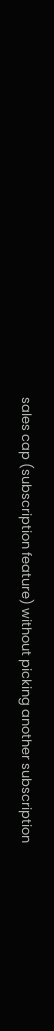sales cap (subscription feature) without picking another subscription